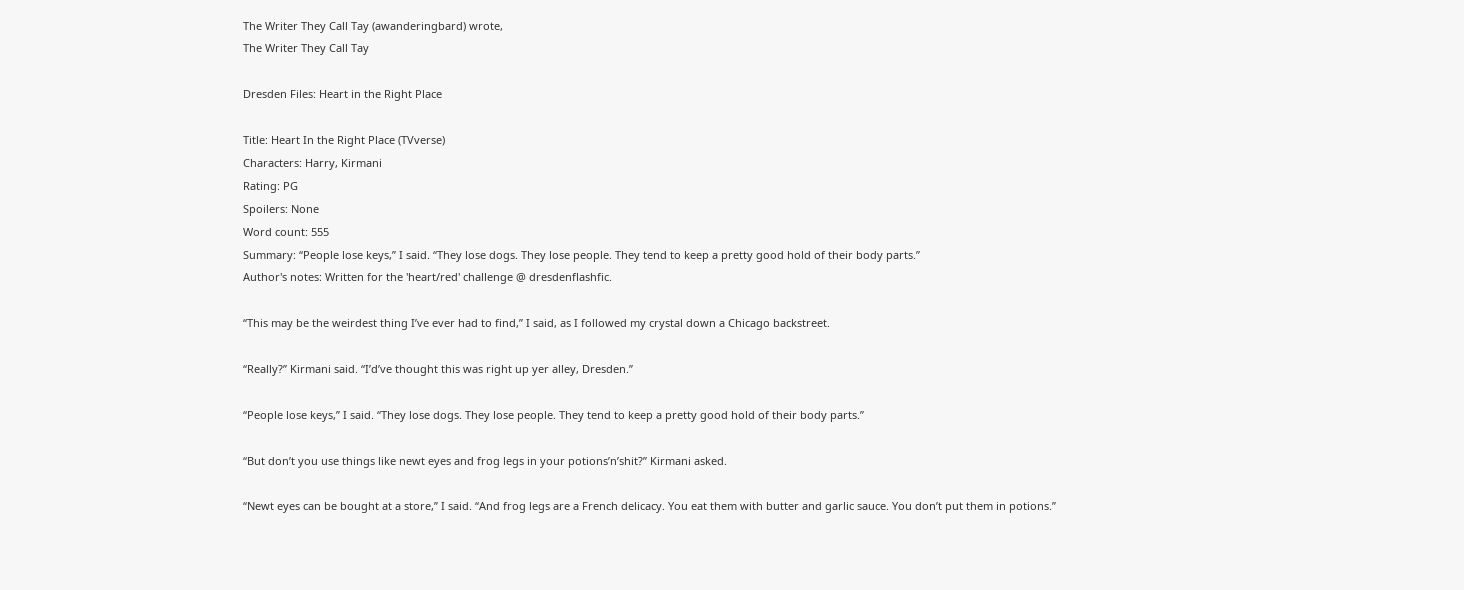The Writer They Call Tay (awanderingbard) wrote,
The Writer They Call Tay

Dresden Files: Heart in the Right Place

Title: Heart In the Right Place (TVverse)
Characters: Harry, Kirmani
Rating: PG
Spoilers: None
Word count: 555
Summary: “People lose keys,” I said. “They lose dogs. They lose people. They tend to keep a pretty good hold of their body parts.”
Author's notes: Written for the 'heart/red' challenge @ dresdenflashfic.

“This may be the weirdest thing I’ve ever had to find,” I said, as I followed my crystal down a Chicago backstreet.

“Really?” Kirmani said. “I’d’ve thought this was right up yer alley, Dresden.”

“People lose keys,” I said. “They lose dogs. They lose people. They tend to keep a pretty good hold of their body parts.”

“But don’t you use things like newt eyes and frog legs in your potions’n’shit?” Kirmani asked.

“Newt eyes can be bought at a store,” I said. “And frog legs are a French delicacy. You eat them with butter and garlic sauce. You don’t put them in potions.”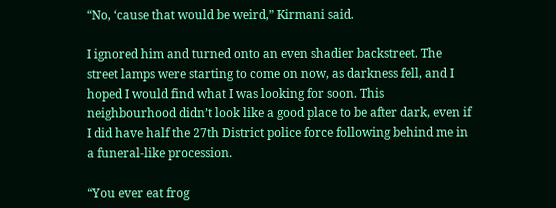“No, ‘cause that would be weird,” Kirmani said.

I ignored him and turned onto an even shadier backstreet. The street lamps were starting to come on now, as darkness fell, and I hoped I would find what I was looking for soon. This neighbourhood didn’t look like a good place to be after dark, even if I did have half the 27th District police force following behind me in a funeral-like procession.

“You ever eat frog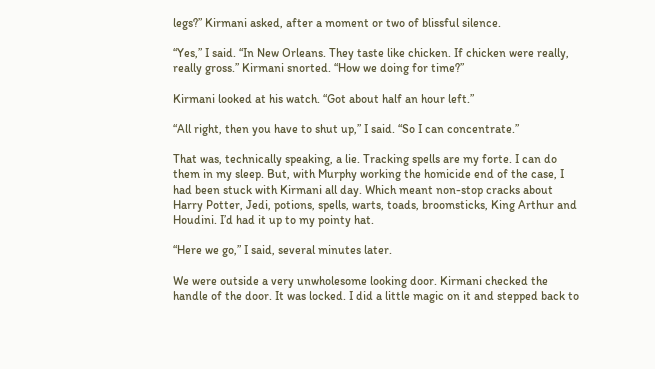legs?” Kirmani asked, after a moment or two of blissful silence.

“Yes,” I said. “In New Orleans. They taste like chicken. If chicken were really, really gross.” Kirmani snorted. “How we doing for time?”

Kirmani looked at his watch. “Got about half an hour left.”

“All right, then you have to shut up,” I said. “So I can concentrate.”

That was, technically speaking, a lie. Tracking spells are my forte. I can do them in my sleep. But, with Murphy working the homicide end of the case, I had been stuck with Kirmani all day. Which meant non-stop cracks about Harry Potter, Jedi, potions, spells, warts, toads, broomsticks, King Arthur and Houdini. I’d had it up to my pointy hat.

“Here we go,” I said, several minutes later.

We were outside a very unwholesome looking door. Kirmani checked the handle of the door. It was locked. I did a little magic on it and stepped back to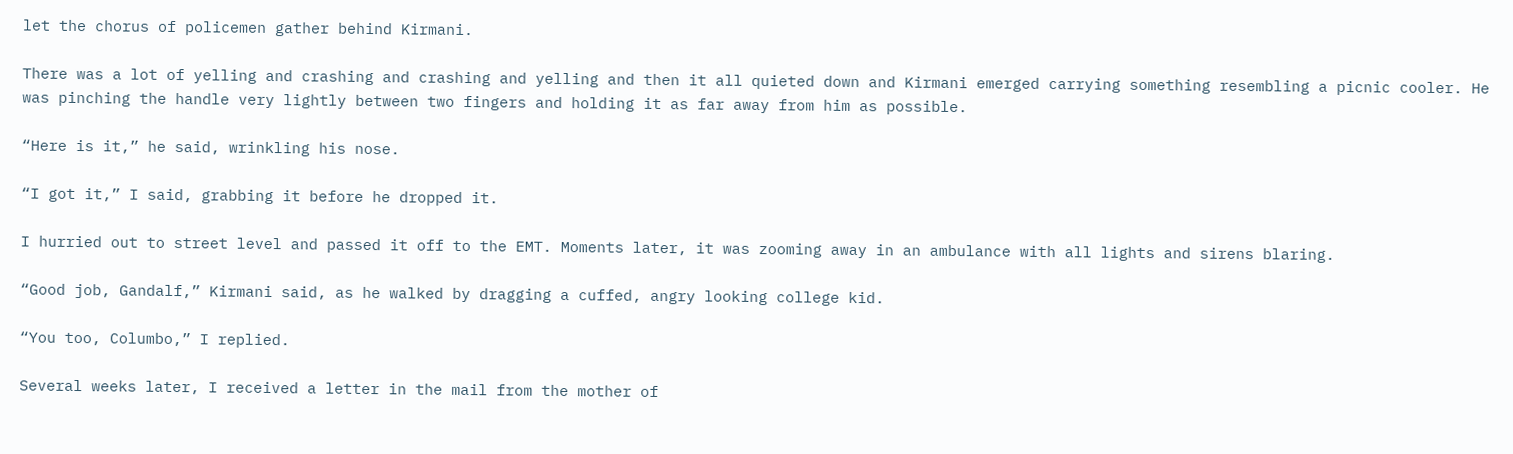let the chorus of policemen gather behind Kirmani.

There was a lot of yelling and crashing and crashing and yelling and then it all quieted down and Kirmani emerged carrying something resembling a picnic cooler. He was pinching the handle very lightly between two fingers and holding it as far away from him as possible.

“Here is it,” he said, wrinkling his nose.

“I got it,” I said, grabbing it before he dropped it.

I hurried out to street level and passed it off to the EMT. Moments later, it was zooming away in an ambulance with all lights and sirens blaring.

“Good job, Gandalf,” Kirmani said, as he walked by dragging a cuffed, angry looking college kid.

“You too, Columbo,” I replied.

Several weeks later, I received a letter in the mail from the mother of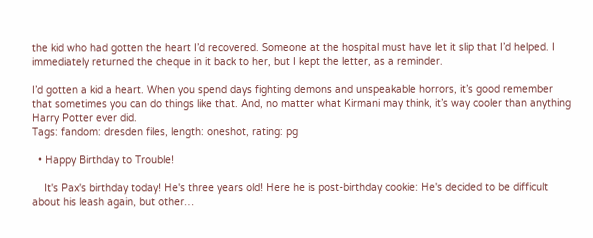the kid who had gotten the heart I’d recovered. Someone at the hospital must have let it slip that I’d helped. I immediately returned the cheque in it back to her, but I kept the letter, as a reminder.

I’d gotten a kid a heart. When you spend days fighting demons and unspeakable horrors, it’s good remember that sometimes you can do things like that. And, no matter what Kirmani may think, it’s way cooler than anything Harry Potter ever did.
Tags: fandom: dresden files, length: oneshot, rating: pg

  • Happy Birthday to Trouble!

    It's Pax's birthday today! He's three years old! Here he is post-birthday cookie: He's decided to be difficult about his leash again, but other…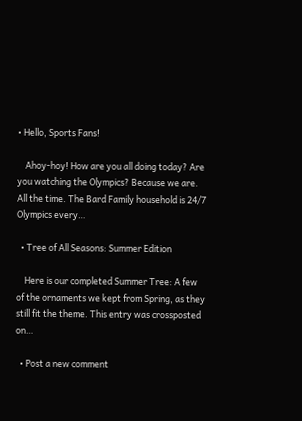• Hello, Sports Fans!

    Ahoy-hoy! How are you all doing today? Are you watching the Olympics? Because we are. All the time. The Bard Family household is 24/7 Olympics every…

  • Tree of All Seasons: Summer Edition

    Here is our completed Summer Tree: A few of the ornaments we kept from Spring, as they still fit the theme. This entry was crossposted on…

  • Post a new comment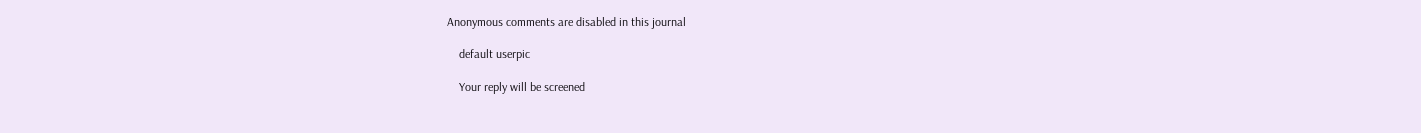Anonymous comments are disabled in this journal

    default userpic

    Your reply will be screened